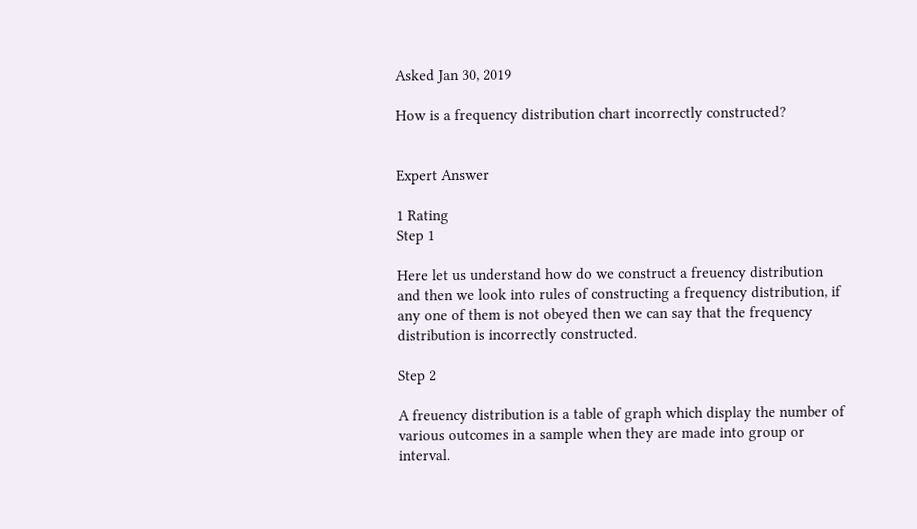Asked Jan 30, 2019

How is a frequency distribution chart incorrectly constructed?


Expert Answer

1 Rating
Step 1

Here let us understand how do we construct a freuency distribution and then we look into rules of constructing a frequency distribution, if any one of them is not obeyed then we can say that the frequency distribution is incorrectly constructed.

Step 2

A freuency distribution is a table of graph which display the number of various outcomes in a sample when they are made into group or interval.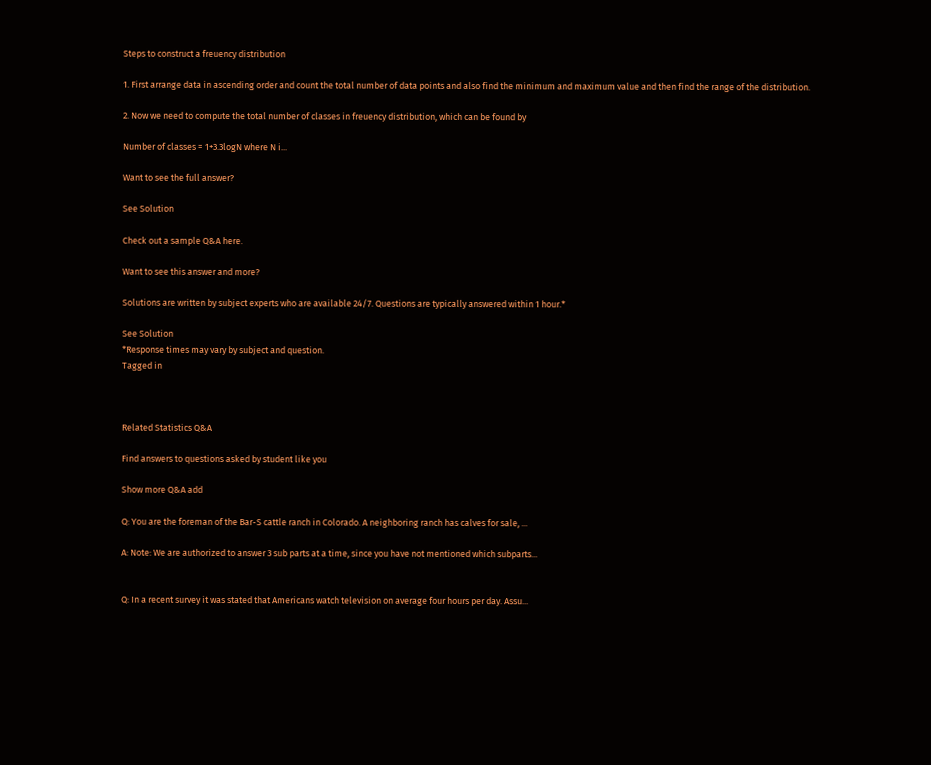Steps to construct a freuency distribution

1. First arrange data in ascending order and count the total number of data points and also find the minimum and maximum value and then find the range of the distribution.

2. Now we need to compute the total number of classes in freuency distribution, which can be found by

Number of classes = 1+3.3logN where N i...

Want to see the full answer?

See Solution

Check out a sample Q&A here.

Want to see this answer and more?

Solutions are written by subject experts who are available 24/7. Questions are typically answered within 1 hour.*

See Solution
*Response times may vary by subject and question.
Tagged in



Related Statistics Q&A

Find answers to questions asked by student like you

Show more Q&A add

Q: You are the foreman of the Bar-S cattle ranch in Colorado. A neighboring ranch has calves for sale, ...

A: Note: We are authorized to answer 3 sub parts at a time, since you have not mentioned which subparts...


Q: In a recent survey it was stated that Americans watch television on average four hours per day. Assu...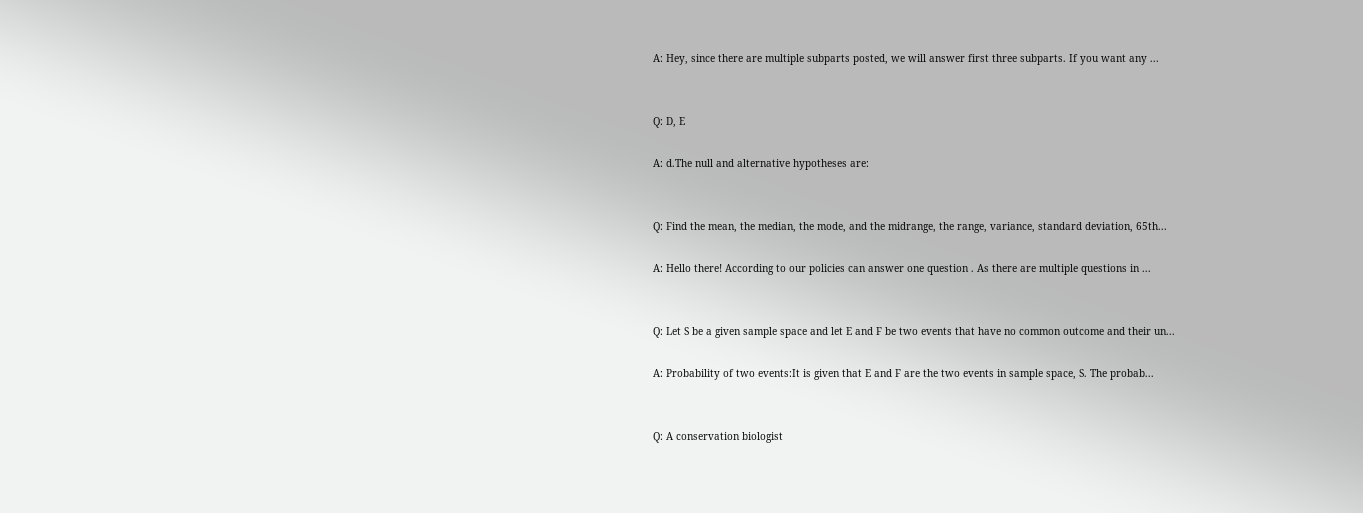A: Hey, since there are multiple subparts posted, we will answer first three subparts. If you want any ...


Q: D, E

A: d.The null and alternative hypotheses are:


Q: Find the mean, the median, the mode, and the midrange, the range, variance, standard deviation, 65th...

A: Hello there! According to our policies can answer one question . As there are multiple questions in ...


Q: Let S be a given sample space and let E and F be two events that have no common outcome and their un...

A: Probability of two events:It is given that E and F are the two events in sample space, S. The probab...


Q: A conservation biologist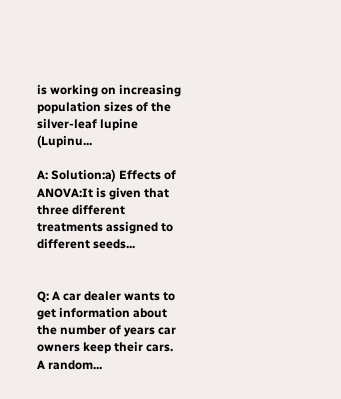is working on increasing population sizes of the silver-leaf lupine (Lupinu...

A: Solution:a) Effects of ANOVA:It is given that three different treatments assigned to different seeds...


Q: A car dealer wants to get information about the number of years car owners keep their cars. A random...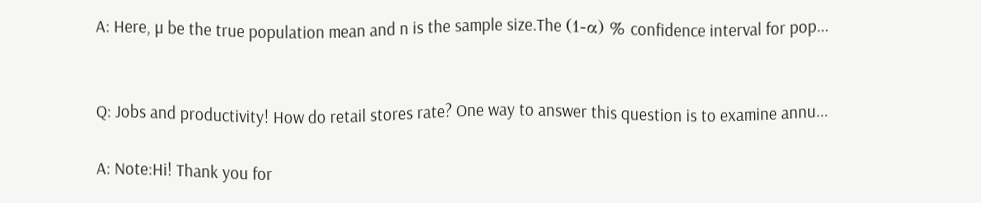A: Here, µ be the true population mean and n is the sample size.The (1-α) % confidence interval for pop...


Q: Jobs and productivity! How do retail stores rate? One way to answer this question is to examine annu...

A: Note:Hi! Thank you for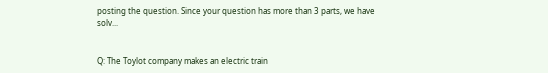posting the question. Since your question has more than 3 parts, we have solv...


Q: The Toylot company makes an electric train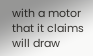with a motor that it claims will draw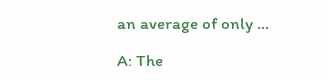an average of only ...

A: The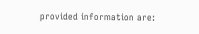provided information are: